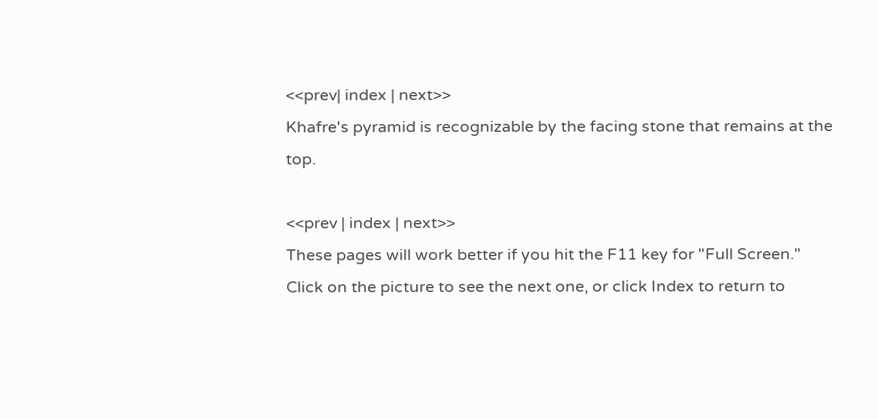<<prev| index | next>>
Khafre's pyramid is recognizable by the facing stone that remains at the top.

<<prev | index | next>>
These pages will work better if you hit the F11 key for "Full Screen."
Click on the picture to see the next one, or click Index to return to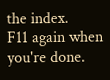the index.
F11 again when you're done.